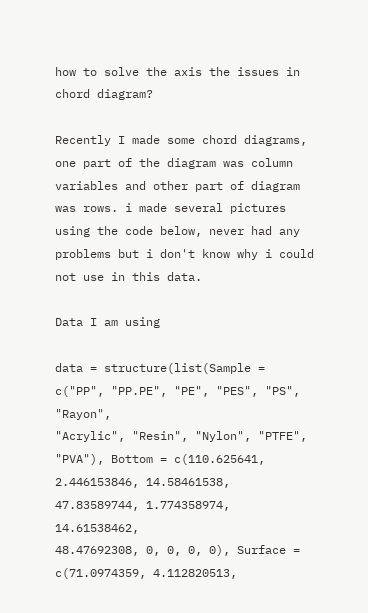how to solve the axis the issues in chord diagram?

Recently I made some chord diagrams, one part of the diagram was column variables and other part of diagram was rows. i made several pictures using the code below, never had any problems but i don't know why i could not use in this data.

Data I am using

data = structure(list(Sample = c("PP", "PP.PE", "PE", "PES", "PS", "Rayon",
"Acrylic", "Resin", "Nylon", "PTFE", "PVA"), Bottom = c(110.625641,
2.446153846, 14.58461538, 47.83589744, 1.774358974, 14.61538462,
48.47692308, 0, 0, 0, 0), Surface = c(71.0974359, 4.112820513,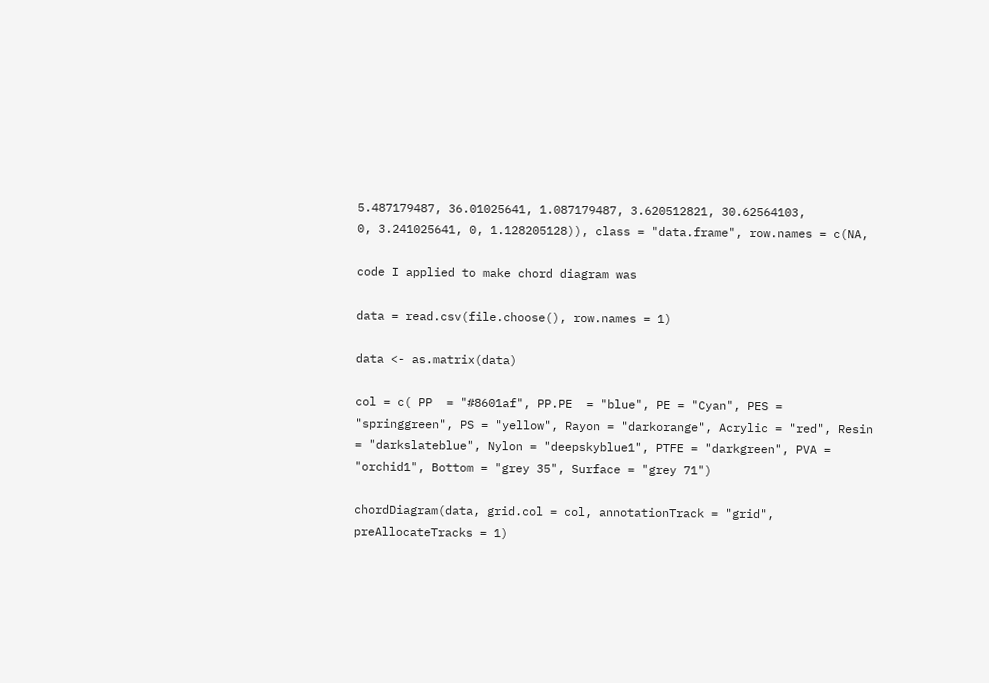5.487179487, 36.01025641, 1.087179487, 3.620512821, 30.62564103,
0, 3.241025641, 0, 1.128205128)), class = "data.frame", row.names = c(NA,

code I applied to make chord diagram was

data = read.csv(file.choose(), row.names = 1)

data <- as.matrix(data)

col = c( PP  = "#8601af", PP.PE  = "blue", PE = "Cyan", PES = "springgreen", PS = "yellow", Rayon = "darkorange", Acrylic = "red", Resin = "darkslateblue", Nylon = "deepskyblue1", PTFE = "darkgreen", PVA = "orchid1", Bottom = "grey 35", Surface = "grey 71")

chordDiagram(data, grid.col = col, annotationTrack = "grid", preAllocateTracks = 1)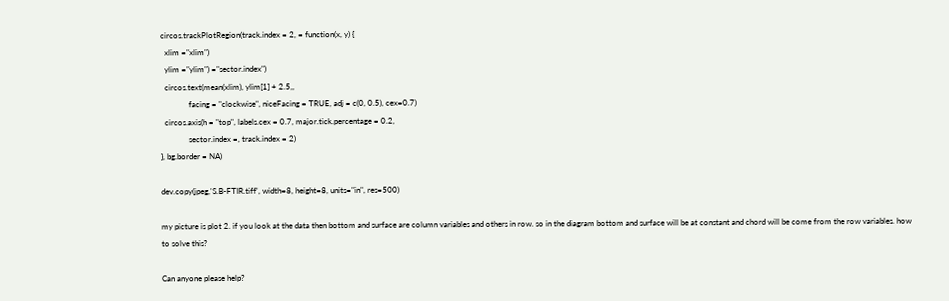circos.trackPlotRegion(track.index = 2, = function(x, y) {
  xlim ="xlim")
  ylim ="ylim") ="sector.index")
  circos.text(mean(xlim), ylim[1] + 2.5,,
              facing = "clockwise", niceFacing = TRUE, adj = c(0, 0.5), cex=0.7)
  circos.axis(h = "top", labels.cex = 0.7, major.tick.percentage = 0.2,
              sector.index =, track.index = 2)
}, bg.border = NA)

dev.copy(jpeg,'S.B-FTIR.tiff', width=8, height=8, units="in", res=500)

my picture is plot 2. if you look at the data then bottom and surface are column variables and others in row. so in the diagram bottom and surface will be at constant and chord will be come from the row variables. how to solve this?

Can anyone please help?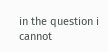in the question i cannot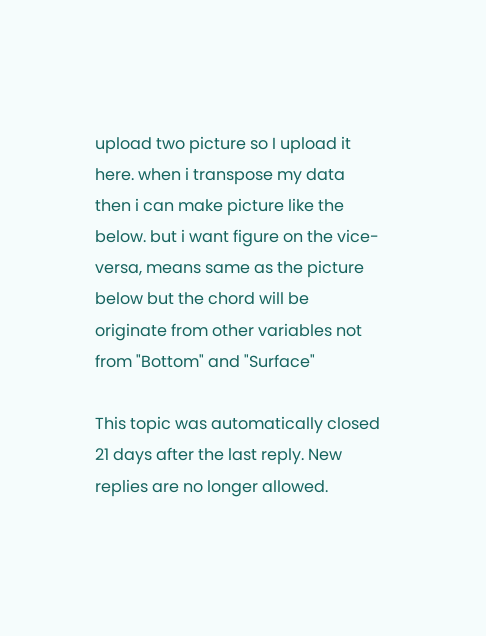upload two picture so I upload it here. when i transpose my data then i can make picture like the below. but i want figure on the vice-versa, means same as the picture below but the chord will be originate from other variables not from "Bottom" and "Surface"

This topic was automatically closed 21 days after the last reply. New replies are no longer allowed.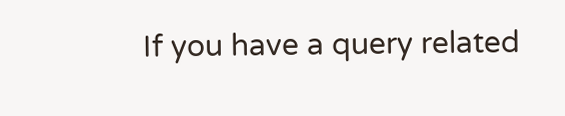If you have a query related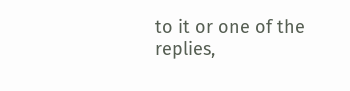to it or one of the replies,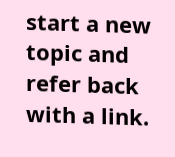start a new topic and refer back with a link.